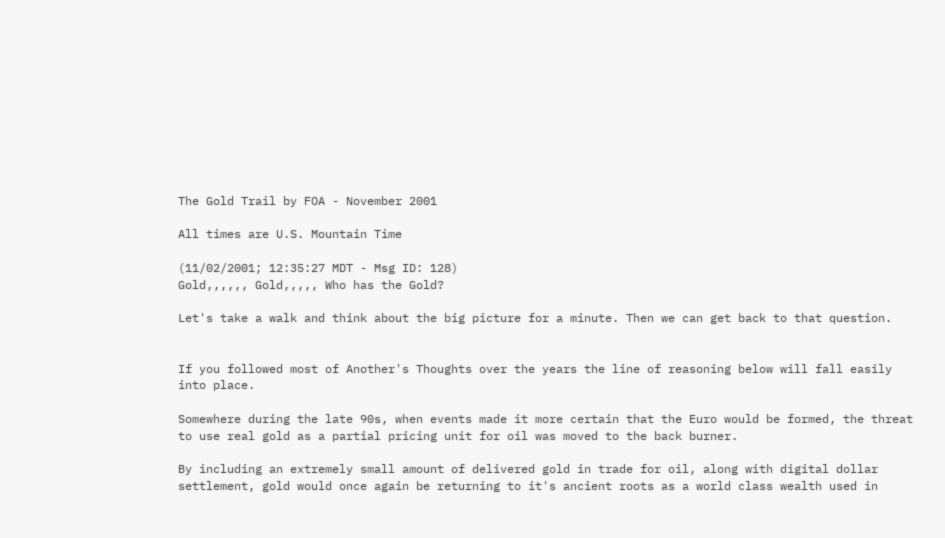The Gold Trail by FOA - November 2001

All times are U.S. Mountain Time

(11/02/2001; 12:35:27 MDT - Msg ID: 128)
Gold,,,,,, Gold,,,,, Who has the Gold?

Let's take a walk and think about the big picture for a minute. Then we can get back to that question.


If you followed most of Another's Thoughts over the years the line of reasoning below will fall easily into place.

Somewhere during the late 90s, when events made it more certain that the Euro would be formed, the threat to use real gold as a partial pricing unit for oil was moved to the back burner.

By including an extremely small amount of delivered gold in trade for oil, along with digital dollar settlement, gold would once again be returning to it's ancient roots as a world class wealth used in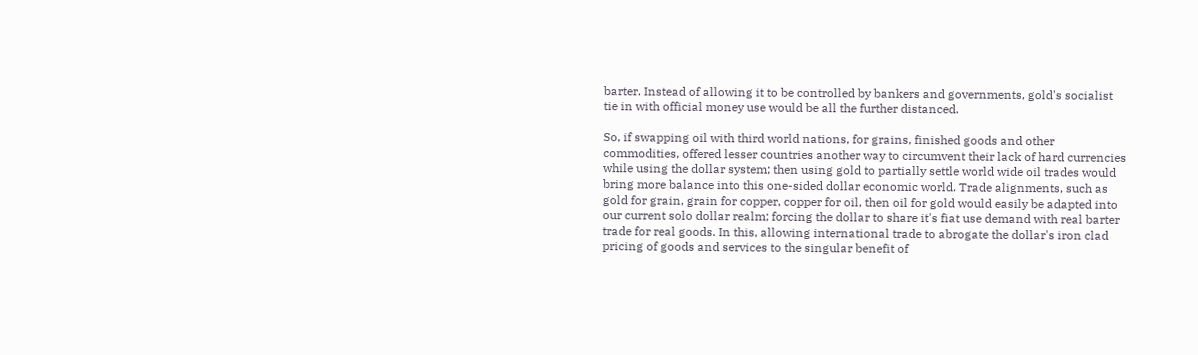barter. Instead of allowing it to be controlled by bankers and governments, gold's socialist tie in with official money use would be all the further distanced.

So, if swapping oil with third world nations, for grains, finished goods and other commodities, offered lesser countries another way to circumvent their lack of hard currencies while using the dollar system; then using gold to partially settle world wide oil trades would bring more balance into this one-sided dollar economic world. Trade alignments, such as gold for grain, grain for copper, copper for oil, then oil for gold would easily be adapted into our current solo dollar realm; forcing the dollar to share it's fiat use demand with real barter trade for real goods. In this, allowing international trade to abrogate the dollar's iron clad pricing of goods and services to the singular benefit of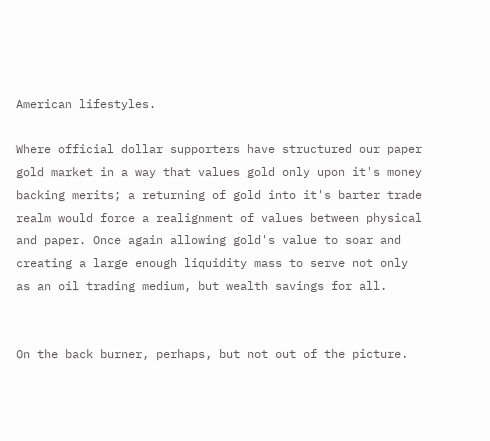American lifestyles.

Where official dollar supporters have structured our paper gold market in a way that values gold only upon it's money backing merits; a returning of gold into it's barter trade realm would force a realignment of values between physical and paper. Once again allowing gold's value to soar and creating a large enough liquidity mass to serve not only as an oil trading medium, but wealth savings for all.


On the back burner, perhaps, but not out of the picture.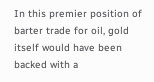In this premier position of barter trade for oil, gold itself would have been backed with a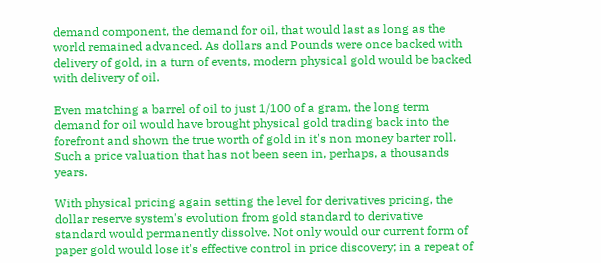demand component, the demand for oil, that would last as long as the world remained advanced. As dollars and Pounds were once backed with delivery of gold, in a turn of events, modern physical gold would be backed with delivery of oil.

Even matching a barrel of oil to just 1/100 of a gram, the long term demand for oil would have brought physical gold trading back into the forefront and shown the true worth of gold in it's non money barter roll. Such a price valuation that has not been seen in, perhaps, a thousands years.

With physical pricing again setting the level for derivatives pricing, the dollar reserve system's evolution from gold standard to derivative standard would permanently dissolve. Not only would our current form of paper gold would lose it's effective control in price discovery; in a repeat of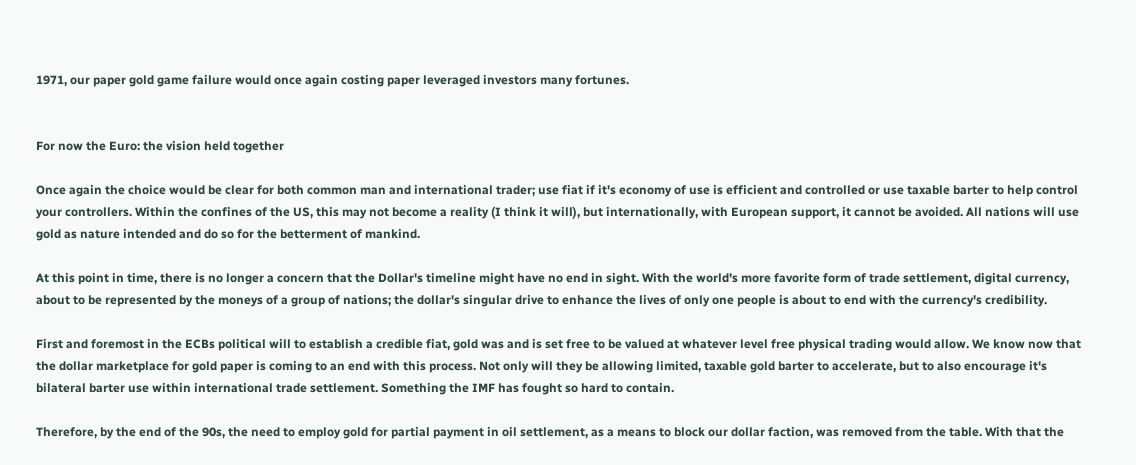1971, our paper gold game failure would once again costing paper leveraged investors many fortunes.


For now the Euro: the vision held together

Once again the choice would be clear for both common man and international trader; use fiat if it's economy of use is efficient and controlled or use taxable barter to help control your controllers. Within the confines of the US, this may not become a reality (I think it will), but internationally, with European support, it cannot be avoided. All nations will use gold as nature intended and do so for the betterment of mankind.

At this point in time, there is no longer a concern that the Dollar's timeline might have no end in sight. With the world's more favorite form of trade settlement, digital currency, about to be represented by the moneys of a group of nations; the dollar's singular drive to enhance the lives of only one people is about to end with the currency's credibility.

First and foremost in the ECBs political will to establish a credible fiat, gold was and is set free to be valued at whatever level free physical trading would allow. We know now that the dollar marketplace for gold paper is coming to an end with this process. Not only will they be allowing limited, taxable gold barter to accelerate, but to also encourage it's bilateral barter use within international trade settlement. Something the IMF has fought so hard to contain.

Therefore, by the end of the 90s, the need to employ gold for partial payment in oil settlement, as a means to block our dollar faction, was removed from the table. With that the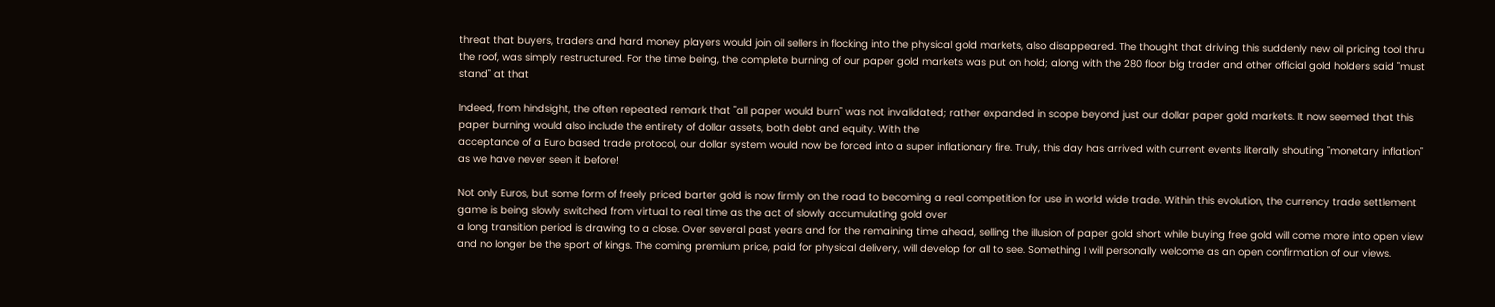threat that buyers, traders and hard money players would join oil sellers in flocking into the physical gold markets, also disappeared. The thought that driving this suddenly new oil pricing tool thru the roof, was simply restructured. For the time being, the complete burning of our paper gold markets was put on hold; along with the 280 floor big trader and other official gold holders said "must stand" at that

Indeed, from hindsight, the often repeated remark that "all paper would burn" was not invalidated; rather expanded in scope beyond just our dollar paper gold markets. It now seemed that this paper burning would also include the entirety of dollar assets, both debt and equity. With the
acceptance of a Euro based trade protocol, our dollar system would now be forced into a super inflationary fire. Truly, this day has arrived with current events literally shouting "monetary inflation" as we have never seen it before!

Not only Euros, but some form of freely priced barter gold is now firmly on the road to becoming a real competition for use in world wide trade. Within this evolution, the currency trade settlement game is being slowly switched from virtual to real time as the act of slowly accumulating gold over
a long transition period is drawing to a close. Over several past years and for the remaining time ahead, selling the illusion of paper gold short while buying free gold will come more into open view and no longer be the sport of kings. The coming premium price, paid for physical delivery, will develop for all to see. Something I will personally welcome as an open confirmation of our views.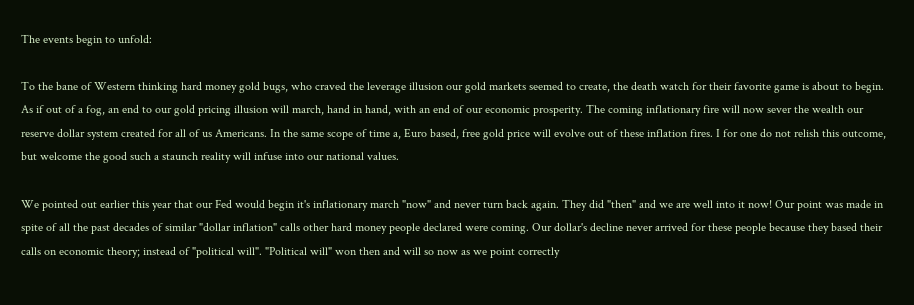The events begin to unfold:

To the bane of Western thinking hard money gold bugs, who craved the leverage illusion our gold markets seemed to create, the death watch for their favorite game is about to begin. As if out of a fog, an end to our gold pricing illusion will march, hand in hand, with an end of our economic prosperity. The coming inflationary fire will now sever the wealth our reserve dollar system created for all of us Americans. In the same scope of time a, Euro based, free gold price will evolve out of these inflation fires. I for one do not relish this outcome, but welcome the good such a staunch reality will infuse into our national values.

We pointed out earlier this year that our Fed would begin it's inflationary march "now" and never turn back again. They did "then" and we are well into it now! Our point was made in spite of all the past decades of similar "dollar inflation" calls other hard money people declared were coming. Our dollar's decline never arrived for these people because they based their calls on economic theory; instead of "political will". "Political will" won then and will so now as we point correctly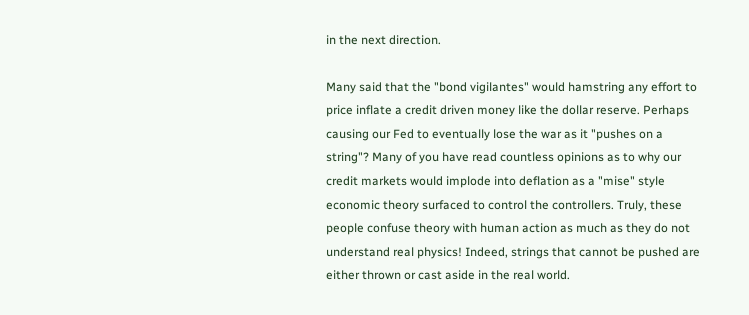in the next direction.

Many said that the "bond vigilantes" would hamstring any effort to price inflate a credit driven money like the dollar reserve. Perhaps causing our Fed to eventually lose the war as it "pushes on a string"? Many of you have read countless opinions as to why our credit markets would implode into deflation as a "mise" style economic theory surfaced to control the controllers. Truly, these people confuse theory with human action as much as they do not understand real physics! Indeed, strings that cannot be pushed are either thrown or cast aside in the real world.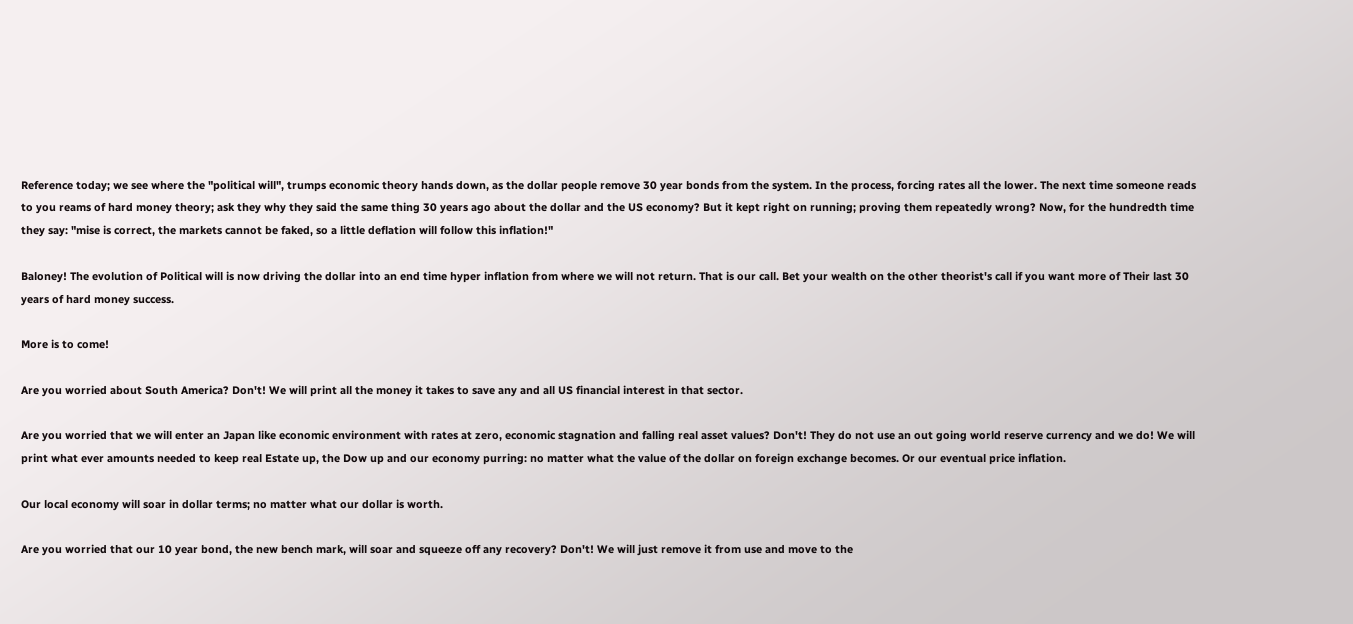Reference today; we see where the "political will", trumps economic theory hands down, as the dollar people remove 30 year bonds from the system. In the process, forcing rates all the lower. The next time someone reads to you reams of hard money theory; ask they why they said the same thing 30 years ago about the dollar and the US economy? But it kept right on running; proving them repeatedly wrong? Now, for the hundredth time they say: "mise is correct, the markets cannot be faked, so a little deflation will follow this inflation!"

Baloney! The evolution of Political will is now driving the dollar into an end time hyper inflation from where we will not return. That is our call. Bet your wealth on the other theorist's call if you want more of Their last 30 years of hard money success.

More is to come!

Are you worried about South America? Don't! We will print all the money it takes to save any and all US financial interest in that sector.

Are you worried that we will enter an Japan like economic environment with rates at zero, economic stagnation and falling real asset values? Don't! They do not use an out going world reserve currency and we do! We will print what ever amounts needed to keep real Estate up, the Dow up and our economy purring: no matter what the value of the dollar on foreign exchange becomes. Or our eventual price inflation.

Our local economy will soar in dollar terms; no matter what our dollar is worth.

Are you worried that our 10 year bond, the new bench mark, will soar and squeeze off any recovery? Don't! We will just remove it from use and move to the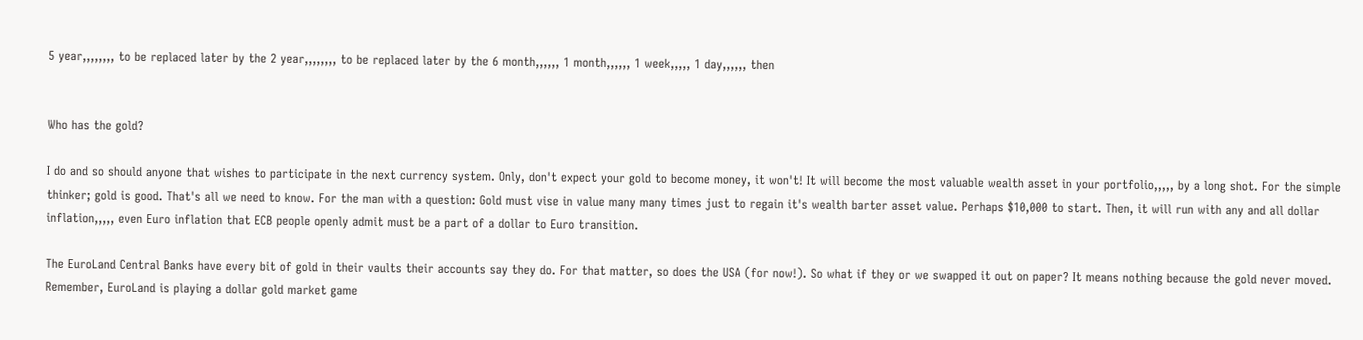5 year,,,,,,,, to be replaced later by the 2 year,,,,,,,, to be replaced later by the 6 month,,,,,, 1 month,,,,,, 1 week,,,,, 1 day,,,,,, then


Who has the gold?

I do and so should anyone that wishes to participate in the next currency system. Only, don't expect your gold to become money, it won't! It will become the most valuable wealth asset in your portfolio,,,,, by a long shot. For the simple thinker; gold is good. That's all we need to know. For the man with a question: Gold must vise in value many many times just to regain it's wealth barter asset value. Perhaps $10,000 to start. Then, it will run with any and all dollar inflation,,,,, even Euro inflation that ECB people openly admit must be a part of a dollar to Euro transition.

The EuroLand Central Banks have every bit of gold in their vaults their accounts say they do. For that matter, so does the USA (for now!). So what if they or we swapped it out on paper? It means nothing because the gold never moved. Remember, EuroLand is playing a dollar gold market game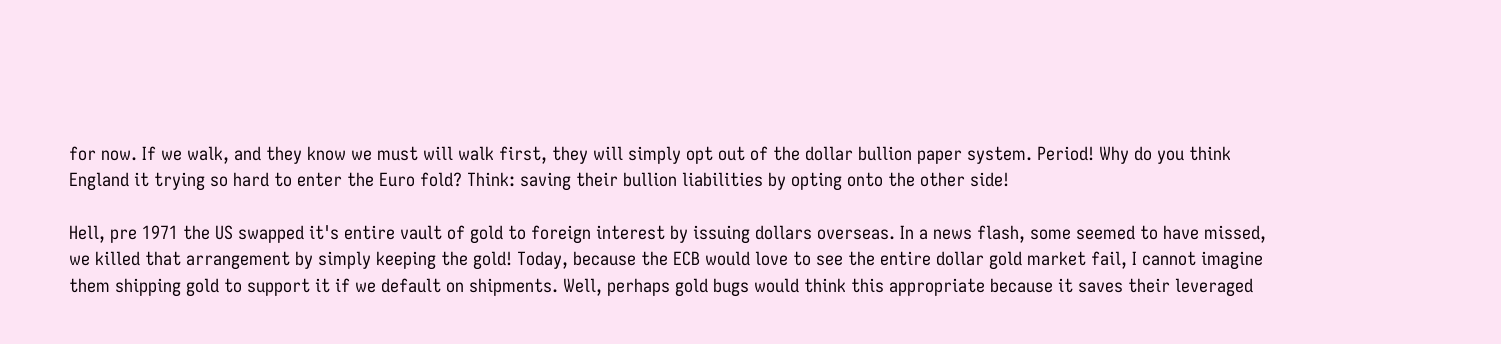for now. If we walk, and they know we must will walk first, they will simply opt out of the dollar bullion paper system. Period! Why do you think England it trying so hard to enter the Euro fold? Think: saving their bullion liabilities by opting onto the other side!

Hell, pre 1971 the US swapped it's entire vault of gold to foreign interest by issuing dollars overseas. In a news flash, some seemed to have missed, we killed that arrangement by simply keeping the gold! Today, because the ECB would love to see the entire dollar gold market fail, I cannot imagine them shipping gold to support it if we default on shipments. Well, perhaps gold bugs would think this appropriate because it saves their leveraged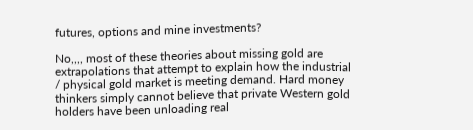futures, options and mine investments?

No,,,, most of these theories about missing gold are extrapolations that attempt to explain how the industrial / physical gold market is meeting demand. Hard money thinkers simply cannot believe that private Western gold holders have been unloading real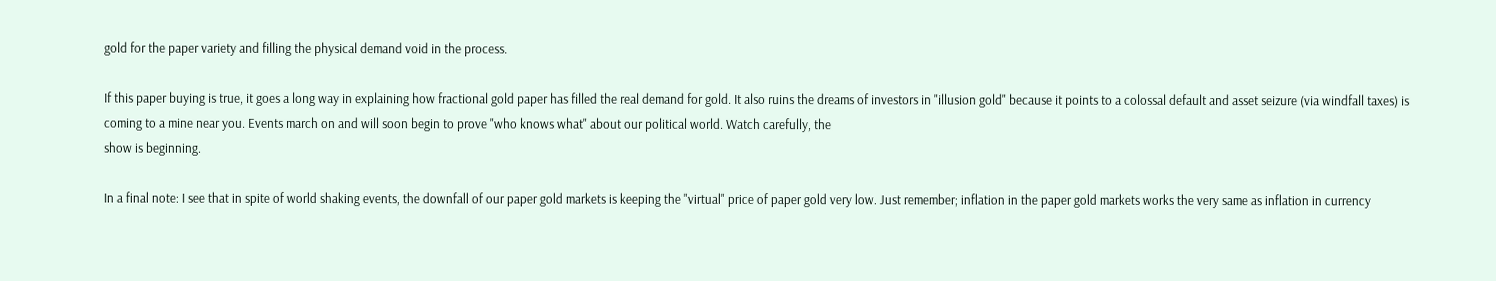gold for the paper variety and filling the physical demand void in the process.

If this paper buying is true, it goes a long way in explaining how fractional gold paper has filled the real demand for gold. It also ruins the dreams of investors in "illusion gold" because it points to a colossal default and asset seizure (via windfall taxes) is coming to a mine near you. Events march on and will soon begin to prove "who knows what" about our political world. Watch carefully, the
show is beginning.

In a final note: I see that in spite of world shaking events, the downfall of our paper gold markets is keeping the "virtual" price of paper gold very low. Just remember; inflation in the paper gold markets works the very same as inflation in currency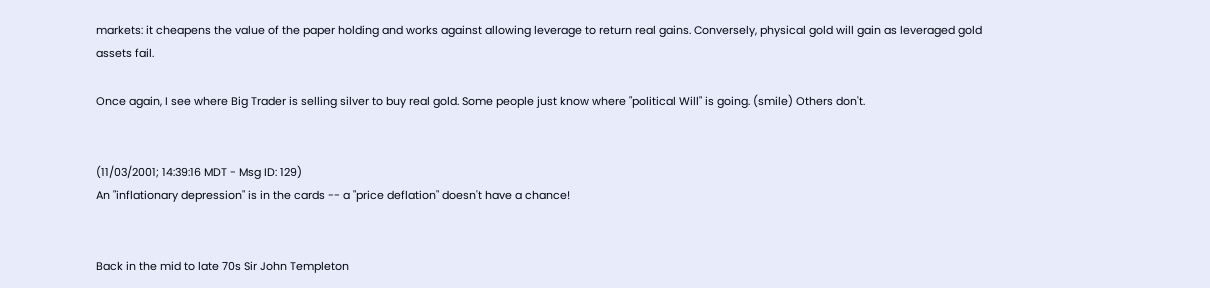markets: it cheapens the value of the paper holding and works against allowing leverage to return real gains. Conversely, physical gold will gain as leveraged gold assets fail.

Once again, I see where Big Trader is selling silver to buy real gold. Some people just know where "political Will" is going. (smile) Others don't.


(11/03/2001; 14:39:16 MDT - Msg ID: 129)
An "inflationary depression" is in the cards -- a "price deflation" doesn't have a chance!


Back in the mid to late 70s Sir John Templeton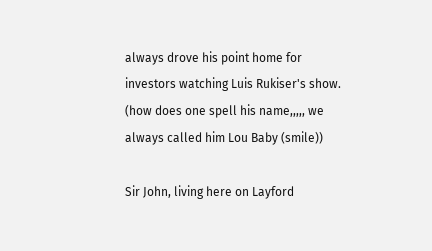always drove his point home for investors watching Luis Rukiser's show. (how does one spell his name,,,,, we always called him Lou Baby (smile))

Sir John, living here on Layford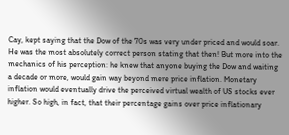Cay, kept saying that the Dow of the 70s was very under priced and would soar. He was the most absolutely correct person stating that then! But more into the mechanics of his perception: he knew that anyone buying the Dow and waiting a decade or more, would gain way beyond mere price inflation. Monetary inflation would eventually drive the perceived virtual wealth of US stocks ever higher. So high, in fact, that their percentage gains over price inflationary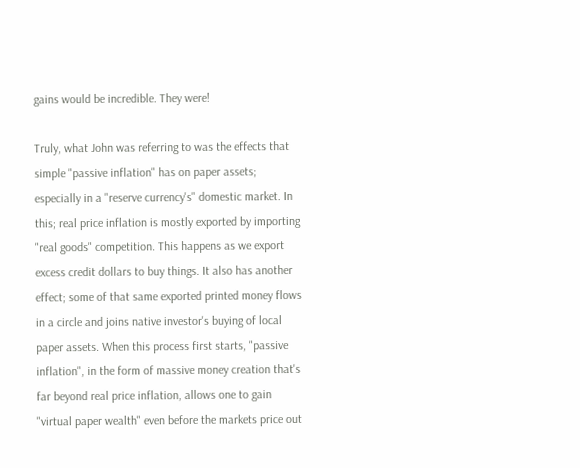gains would be incredible. They were!

Truly, what John was referring to was the effects that simple "passive inflation" has on paper assets; especially in a "reserve currency's" domestic market. In this; real price inflation is mostly exported by importing "real goods" competition. This happens as we export excess credit dollars to buy things. It also has another effect; some of that same exported printed money flows in a circle and joins native investor's buying of local paper assets. When this process first starts, "passive inflation", in the form of massive money creation that's far beyond real price inflation, allows one to gain "virtual paper wealth" even before the markets price out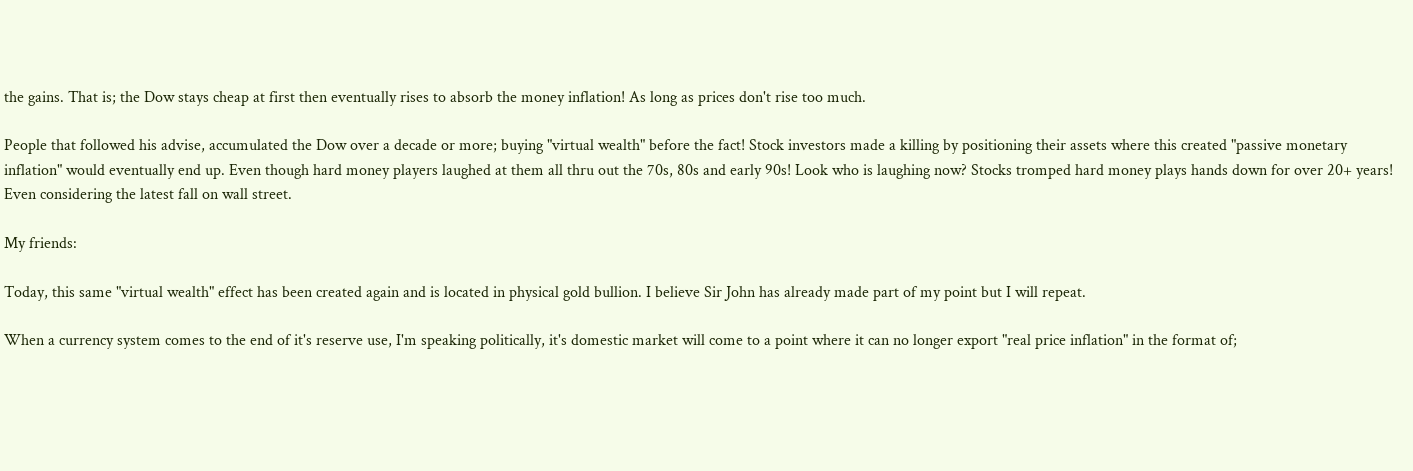the gains. That is; the Dow stays cheap at first then eventually rises to absorb the money inflation! As long as prices don't rise too much.

People that followed his advise, accumulated the Dow over a decade or more; buying "virtual wealth" before the fact! Stock investors made a killing by positioning their assets where this created "passive monetary inflation" would eventually end up. Even though hard money players laughed at them all thru out the 70s, 80s and early 90s! Look who is laughing now? Stocks tromped hard money plays hands down for over 20+ years! Even considering the latest fall on wall street.

My friends:

Today, this same "virtual wealth" effect has been created again and is located in physical gold bullion. I believe Sir John has already made part of my point but I will repeat.

When a currency system comes to the end of it's reserve use, I'm speaking politically, it's domestic market will come to a point where it can no longer export "real price inflation" in the format of;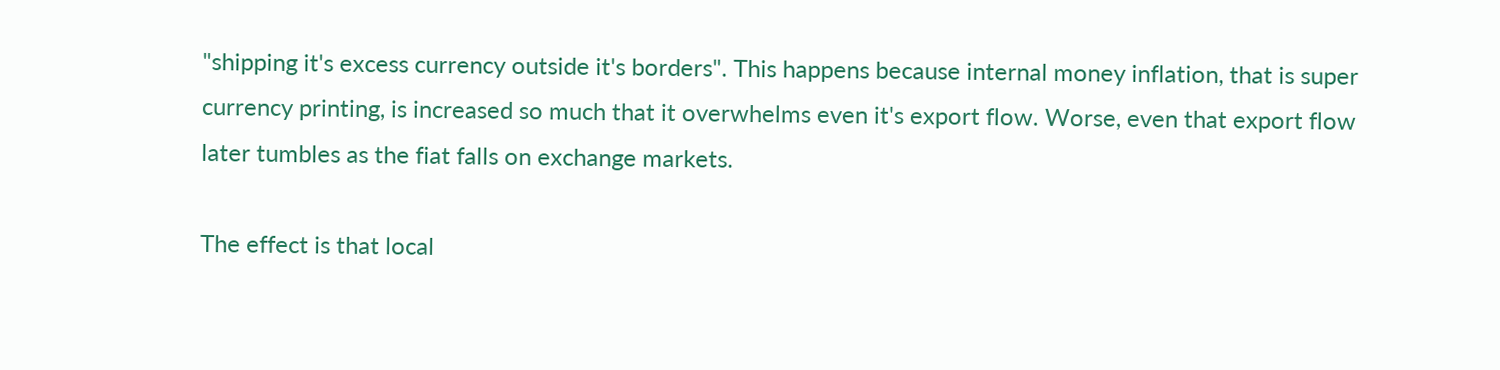"shipping it's excess currency outside it's borders". This happens because internal money inflation, that is super currency printing, is increased so much that it overwhelms even it's export flow. Worse, even that export flow later tumbles as the fiat falls on exchange markets.

The effect is that local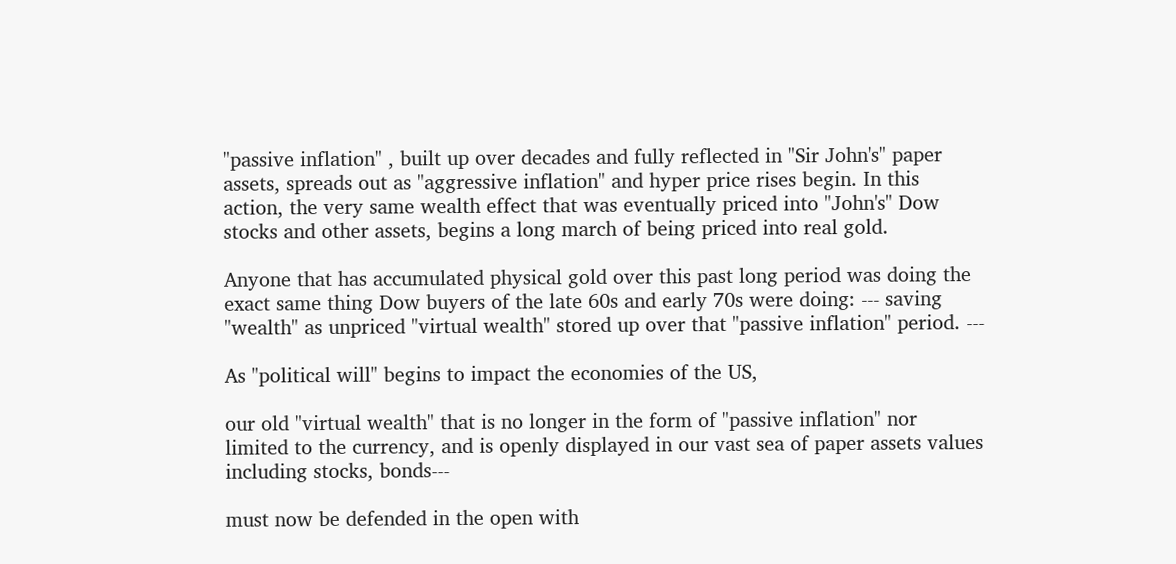"passive inflation" , built up over decades and fully reflected in "Sir John's" paper assets, spreads out as "aggressive inflation" and hyper price rises begin. In this action, the very same wealth effect that was eventually priced into "John's" Dow stocks and other assets, begins a long march of being priced into real gold.

Anyone that has accumulated physical gold over this past long period was doing the exact same thing Dow buyers of the late 60s and early 70s were doing: --- saving "wealth" as unpriced "virtual wealth" stored up over that "passive inflation" period. ---

As "political will" begins to impact the economies of the US,

our old "virtual wealth" that is no longer in the form of "passive inflation" nor limited to the currency, and is openly displayed in our vast sea of paper assets values including stocks, bonds---

must now be defended in the open with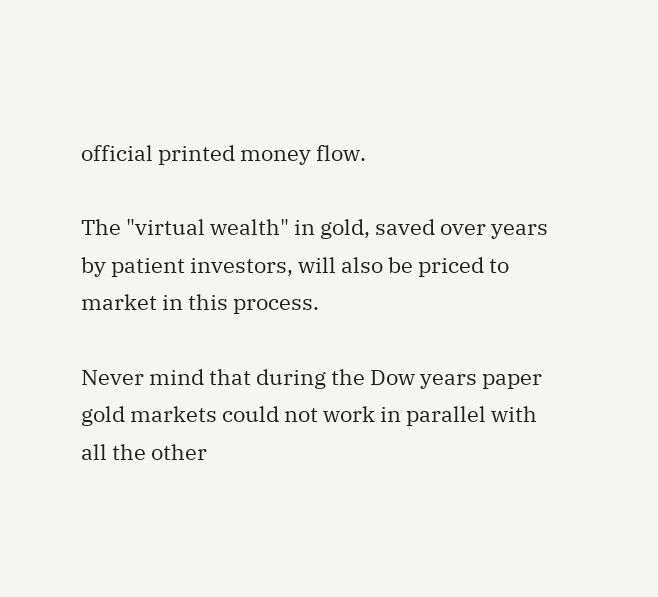official printed money flow.

The "virtual wealth" in gold, saved over years by patient investors, will also be priced to market in this process.

Never mind that during the Dow years paper gold markets could not work in parallel with all the other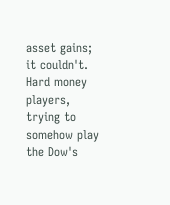asset gains; it couldn't. Hard money players, trying to somehow play the Dow's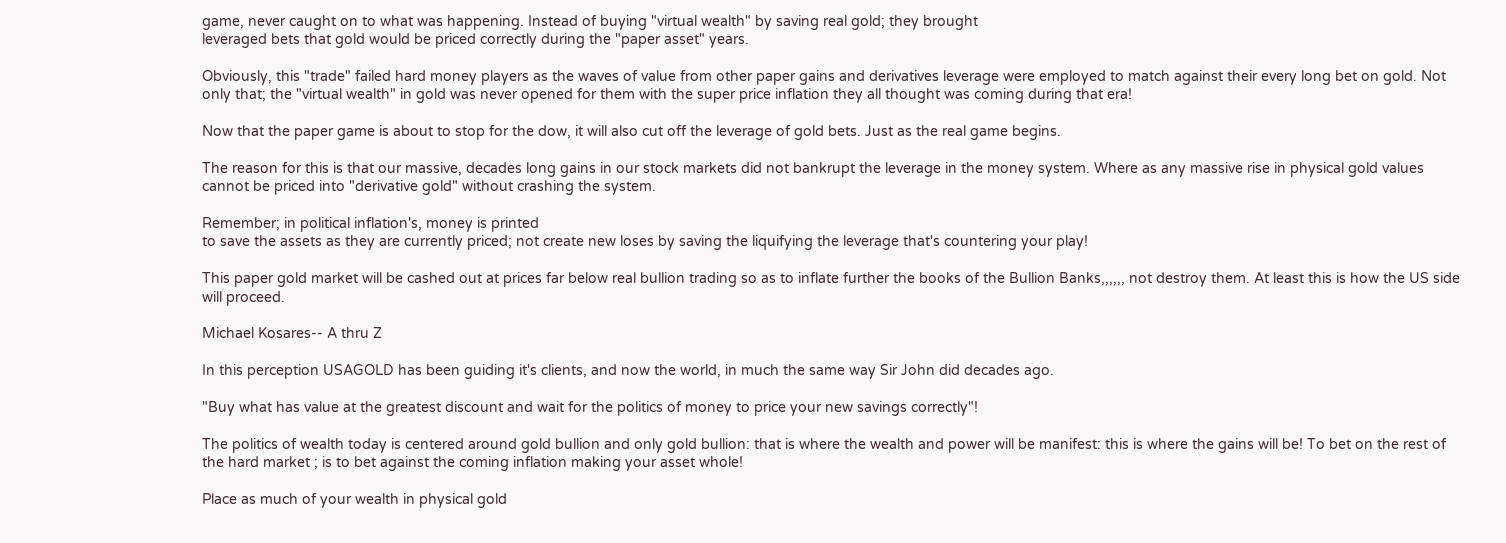game, never caught on to what was happening. Instead of buying "virtual wealth" by saving real gold; they brought
leveraged bets that gold would be priced correctly during the "paper asset" years.

Obviously, this "trade" failed hard money players as the waves of value from other paper gains and derivatives leverage were employed to match against their every long bet on gold. Not only that; the "virtual wealth" in gold was never opened for them with the super price inflation they all thought was coming during that era!

Now that the paper game is about to stop for the dow, it will also cut off the leverage of gold bets. Just as the real game begins.

The reason for this is that our massive, decades long gains in our stock markets did not bankrupt the leverage in the money system. Where as any massive rise in physical gold values cannot be priced into "derivative gold" without crashing the system.

Remember; in political inflation's, money is printed
to save the assets as they are currently priced; not create new loses by saving the liquifying the leverage that's countering your play!

This paper gold market will be cashed out at prices far below real bullion trading so as to inflate further the books of the Bullion Banks,,,,,, not destroy them. At least this is how the US side will proceed.

Michael Kosares-- A thru Z

In this perception USAGOLD has been guiding it's clients, and now the world, in much the same way Sir John did decades ago.

"Buy what has value at the greatest discount and wait for the politics of money to price your new savings correctly"!

The politics of wealth today is centered around gold bullion and only gold bullion: that is where the wealth and power will be manifest: this is where the gains will be! To bet on the rest of the hard market ; is to bet against the coming inflation making your asset whole!

Place as much of your wealth in physical gold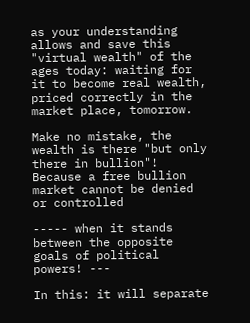as your understanding allows and save this "virtual wealth" of the ages today: waiting for it to become real wealth, priced correctly in the market place, tomorrow.

Make no mistake, the wealth is there "but only there in bullion"! Because a free bullion market cannot be denied or controlled

----- when it stands between the opposite goals of political powers! ---

In this: it will separate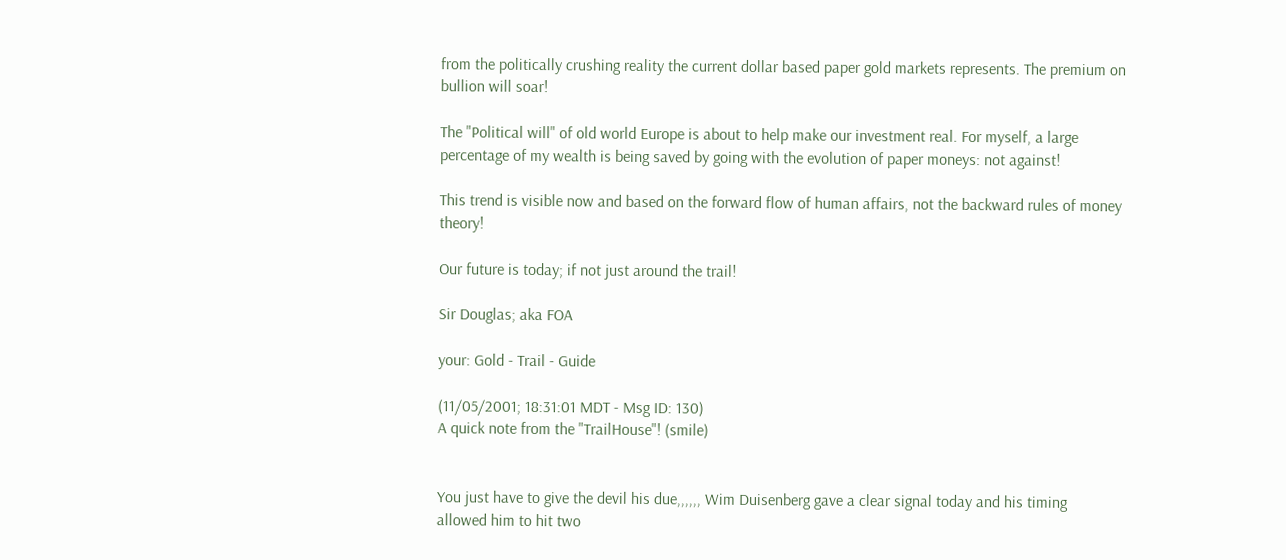from the politically crushing reality the current dollar based paper gold markets represents. The premium on bullion will soar!

The "Political will" of old world Europe is about to help make our investment real. For myself, a large percentage of my wealth is being saved by going with the evolution of paper moneys: not against!

This trend is visible now and based on the forward flow of human affairs, not the backward rules of money theory!

Our future is today; if not just around the trail!

Sir Douglas; aka FOA

your: Gold - Trail - Guide

(11/05/2001; 18:31:01 MDT - Msg ID: 130)
A quick note from the "TrailHouse"! (smile)


You just have to give the devil his due,,,,,, Wim Duisenberg gave a clear signal today and his timing
allowed him to hit two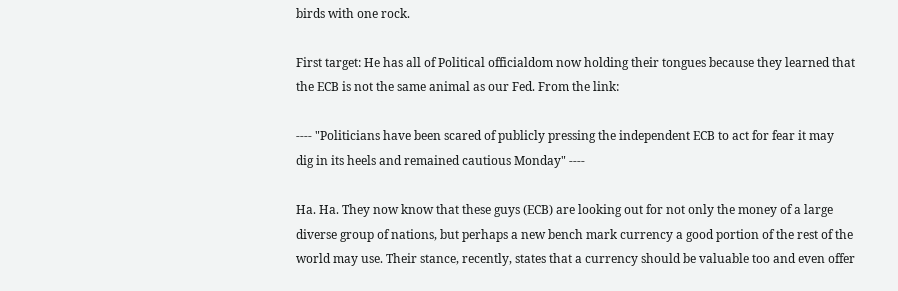birds with one rock.

First target: He has all of Political officialdom now holding their tongues because they learned that
the ECB is not the same animal as our Fed. From the link:

---- "Politicians have been scared of publicly pressing the independent ECB to act for fear it may
dig in its heels and remained cautious Monday" ----

Ha. Ha. They now know that these guys (ECB) are looking out for not only the money of a large
diverse group of nations, but perhaps a new bench mark currency a good portion of the rest of the
world may use. Their stance, recently, states that a currency should be valuable too and even offer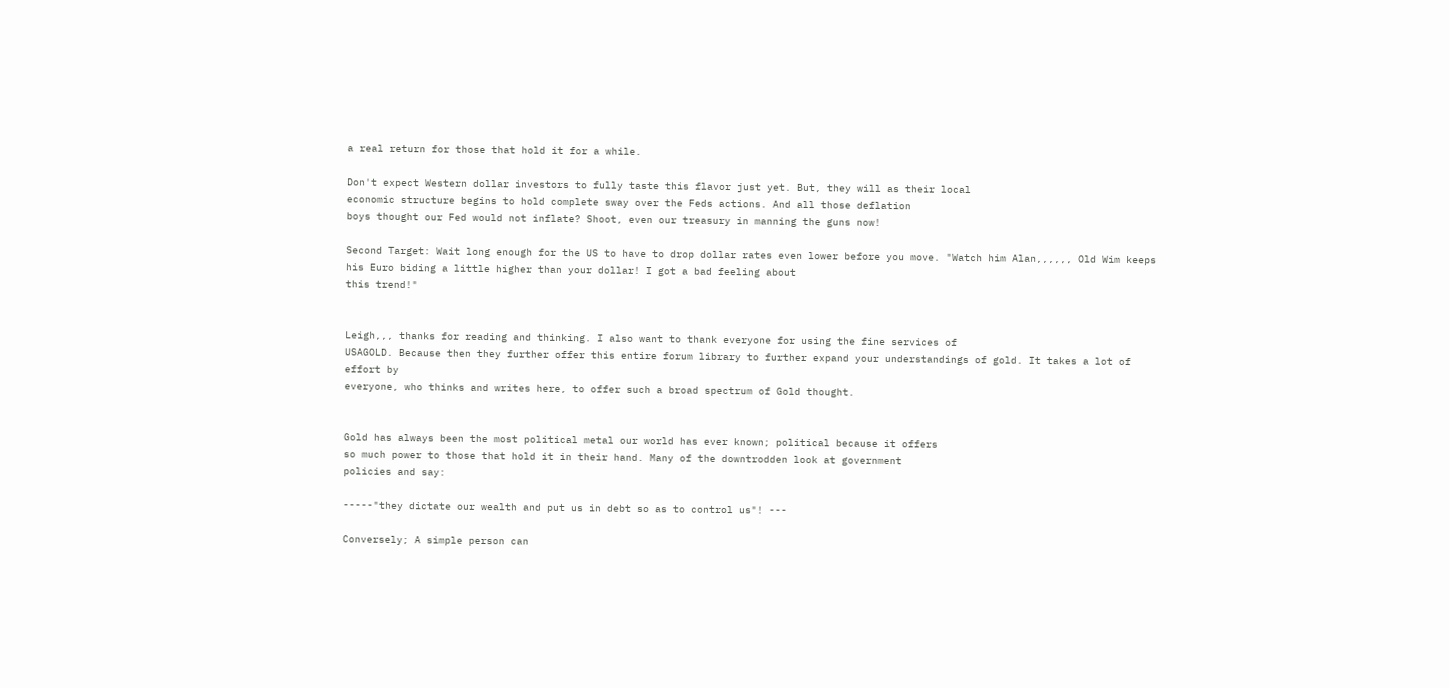a real return for those that hold it for a while.

Don't expect Western dollar investors to fully taste this flavor just yet. But, they will as their local
economic structure begins to hold complete sway over the Feds actions. And all those deflation
boys thought our Fed would not inflate? Shoot, even our treasury in manning the guns now!

Second Target: Wait long enough for the US to have to drop dollar rates even lower before you move. "Watch him Alan,,,,,, Old Wim keeps his Euro biding a little higher than your dollar! I got a bad feeling about
this trend!"


Leigh,,, thanks for reading and thinking. I also want to thank everyone for using the fine services of
USAGOLD. Because then they further offer this entire forum library to further expand your understandings of gold. It takes a lot of effort by
everyone, who thinks and writes here, to offer such a broad spectrum of Gold thought.


Gold has always been the most political metal our world has ever known; political because it offers
so much power to those that hold it in their hand. Many of the downtrodden look at government
policies and say:

-----"they dictate our wealth and put us in debt so as to control us"! ---

Conversely; A simple person can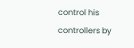control his controllers by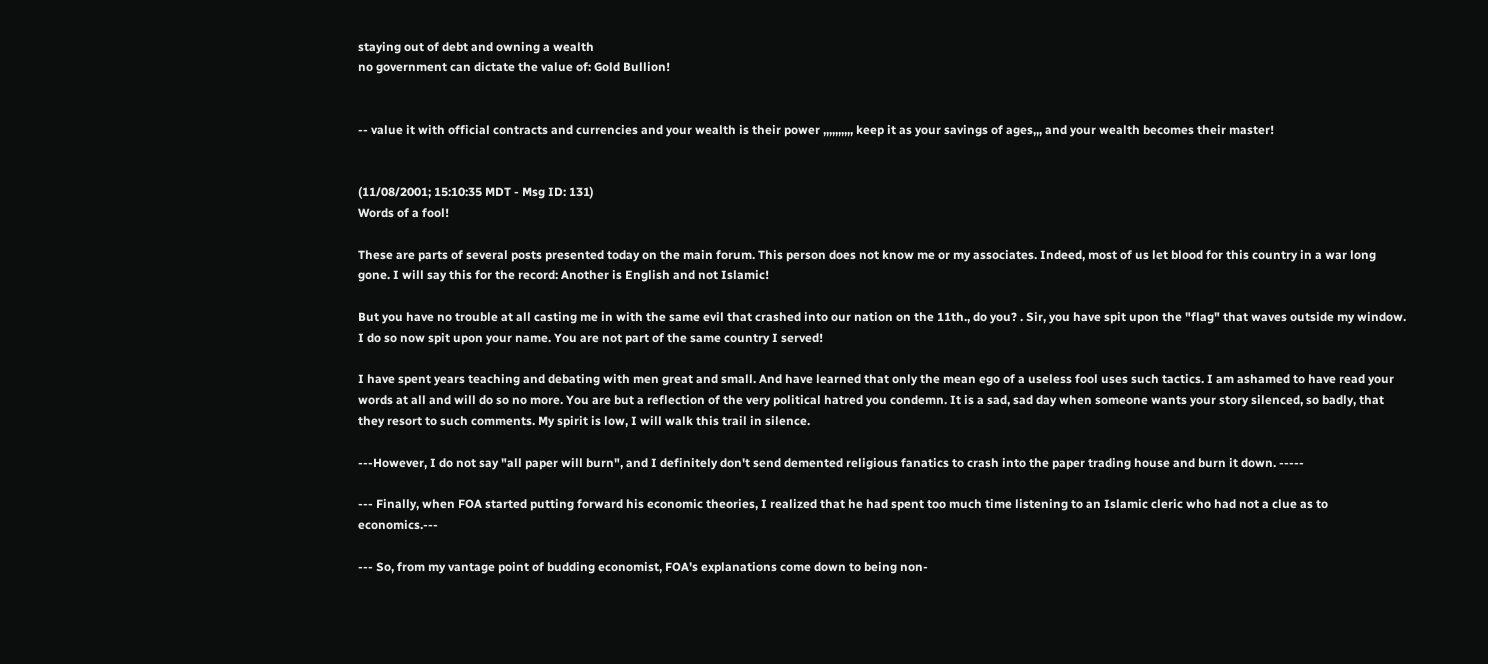staying out of debt and owning a wealth
no government can dictate the value of: Gold Bullion!


-- value it with official contracts and currencies and your wealth is their power ,,,,,,,,,, keep it as your savings of ages,,, and your wealth becomes their master!


(11/08/2001; 15:10:35 MDT - Msg ID: 131)
Words of a fool!

These are parts of several posts presented today on the main forum. This person does not know me or my associates. Indeed, most of us let blood for this country in a war long gone. I will say this for the record: Another is English and not Islamic!

But you have no trouble at all casting me in with the same evil that crashed into our nation on the 11th., do you? . Sir, you have spit upon the "flag" that waves outside my window. I do so now spit upon your name. You are not part of the same country I served!

I have spent years teaching and debating with men great and small. And have learned that only the mean ego of a useless fool uses such tactics. I am ashamed to have read your words at all and will do so no more. You are but a reflection of the very political hatred you condemn. It is a sad, sad day when someone wants your story silenced, so badly, that they resort to such comments. My spirit is low, I will walk this trail in silence.

---However, I do not say "all paper will burn", and I definitely don't send demented religious fanatics to crash into the paper trading house and burn it down. -----

--- Finally, when FOA started putting forward his economic theories, I realized that he had spent too much time listening to an Islamic cleric who had not a clue as to economics.---

--- So, from my vantage point of budding economist, FOA's explanations come down to being non-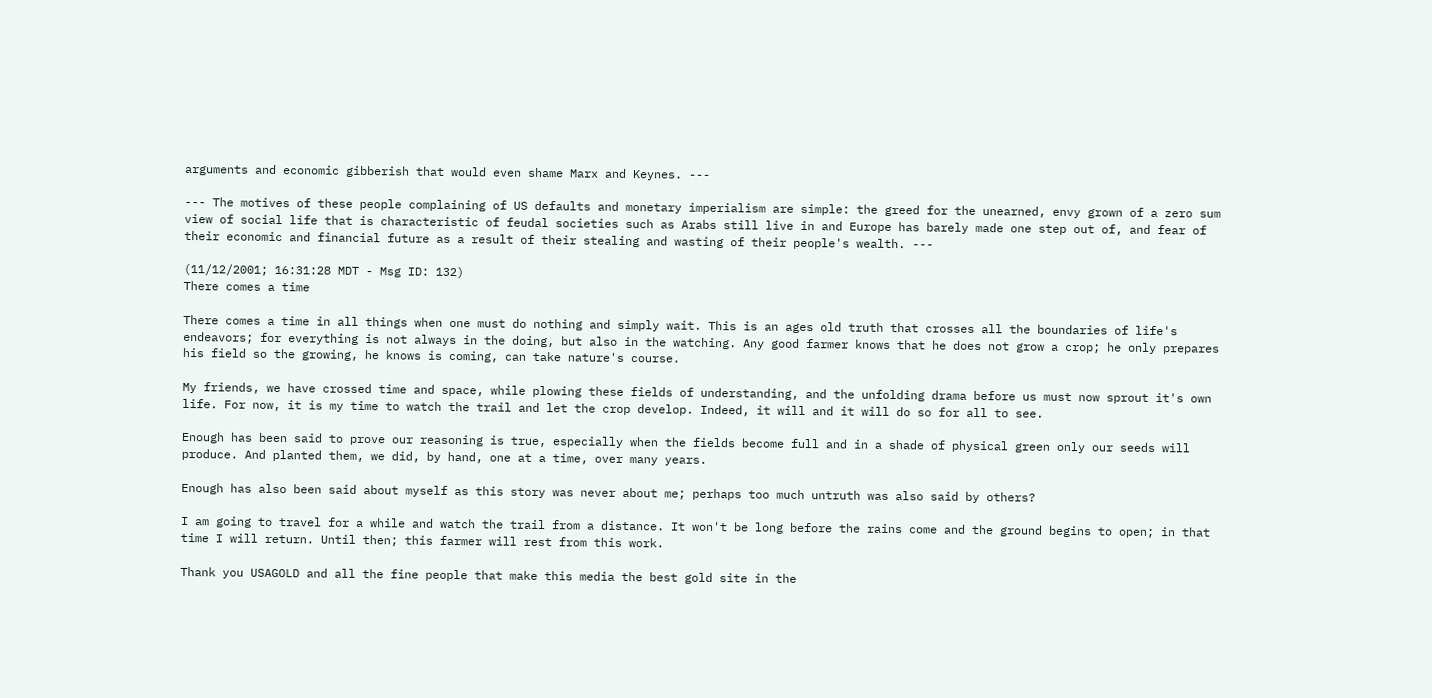arguments and economic gibberish that would even shame Marx and Keynes. ---

--- The motives of these people complaining of US defaults and monetary imperialism are simple: the greed for the unearned, envy grown of a zero sum view of social life that is characteristic of feudal societies such as Arabs still live in and Europe has barely made one step out of, and fear of their economic and financial future as a result of their stealing and wasting of their people's wealth. ---

(11/12/2001; 16:31:28 MDT - Msg ID: 132)
There comes a time

There comes a time in all things when one must do nothing and simply wait. This is an ages old truth that crosses all the boundaries of life's endeavors; for everything is not always in the doing, but also in the watching. Any good farmer knows that he does not grow a crop; he only prepares his field so the growing, he knows is coming, can take nature's course.

My friends, we have crossed time and space, while plowing these fields of understanding, and the unfolding drama before us must now sprout it's own life. For now, it is my time to watch the trail and let the crop develop. Indeed, it will and it will do so for all to see.

Enough has been said to prove our reasoning is true, especially when the fields become full and in a shade of physical green only our seeds will produce. And planted them, we did, by hand, one at a time, over many years.

Enough has also been said about myself as this story was never about me; perhaps too much untruth was also said by others?

I am going to travel for a while and watch the trail from a distance. It won't be long before the rains come and the ground begins to open; in that time I will return. Until then; this farmer will rest from this work.

Thank you USAGOLD and all the fine people that make this media the best gold site in the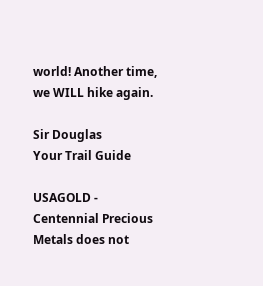world! Another time, we WILL hike again.

Sir Douglas
Your Trail Guide

USAGOLD - Centennial Precious Metals does not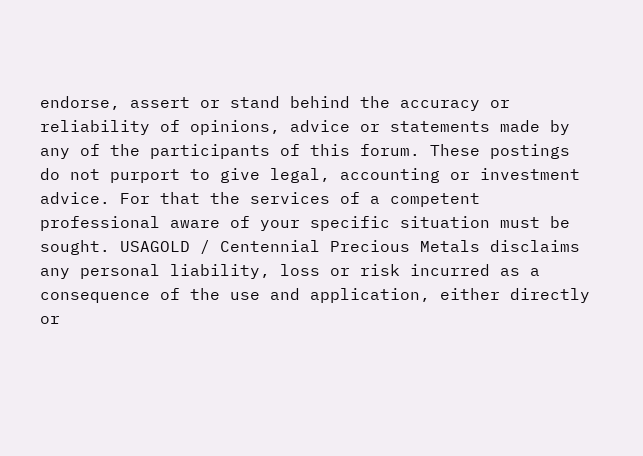endorse, assert or stand behind the accuracy or reliability of opinions, advice or statements made by any of the participants of this forum. These postings do not purport to give legal, accounting or investment advice. For that the services of a competent professional aware of your specific situation must be sought. USAGOLD / Centennial Precious Metals disclaims any personal liability, loss or risk incurred as a consequence of the use and application, either directly or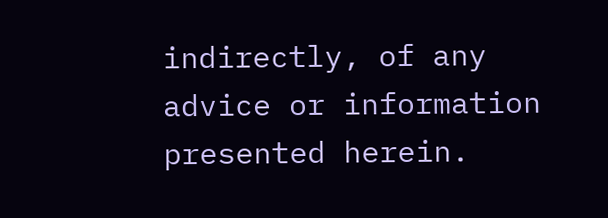indirectly, of any advice or information presented herein.